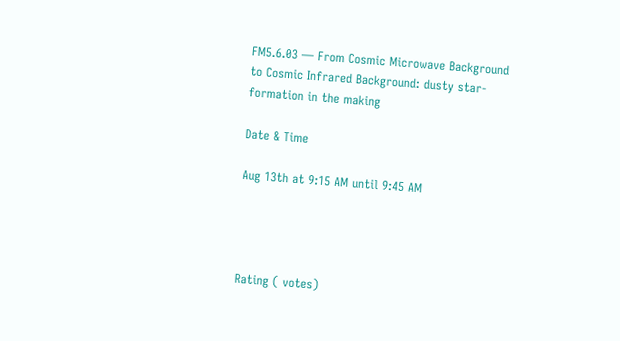FM5.6.03 — From Cosmic Microwave Background to Cosmic Infrared Background: dusty star-formation in the making

Date & Time

Aug 13th at 9:15 AM until 9:45 AM




Rating ( votes)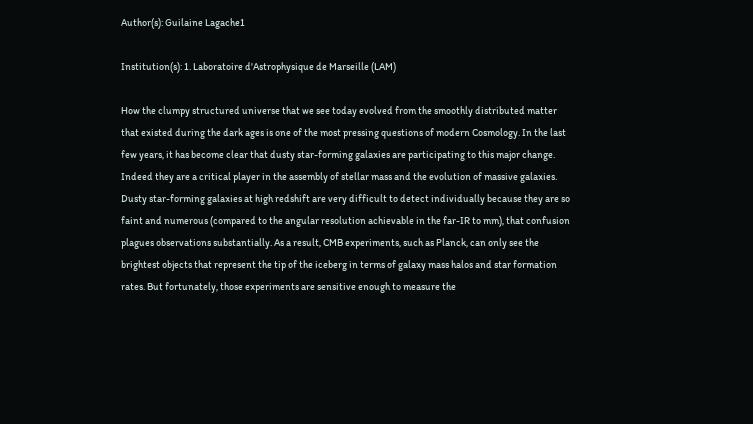Author(s): Guilaine Lagache1

Institution(s): 1. Laboratoire d'Astrophysique de Marseille (LAM)

How the clumpy structured universe that we see today evolved from the smoothly distributed matter that existed during the dark ages is one of the most pressing questions of modern Cosmology. In the last few years, it has become clear that dusty star-forming galaxies are participating to this major change. Indeed they are a critical player in the assembly of stellar mass and the evolution of massive galaxies.
Dusty star-forming galaxies at high redshift are very difficult to detect individually because they are so faint and numerous (compared to the angular resolution achievable in the far-IR to mm), that confusion plagues observations substantially. As a result, CMB experiments, such as Planck, can only see the brightest objects that represent the tip of the iceberg in terms of galaxy mass halos and star formation rates. But fortunately, those experiments are sensitive enough to measure the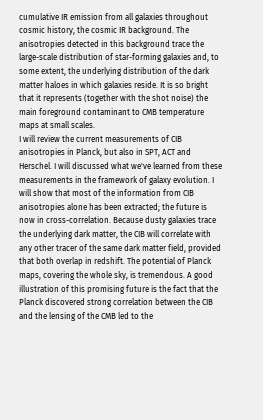cumulative IR emission from all galaxies throughout cosmic history, the cosmic IR background. The anisotropies detected in this background trace the large-scale distribution of star-forming galaxies and, to some extent, the underlying distribution of the dark matter haloes in which galaxies reside. It is so bright that it represents (together with the shot noise) the main foreground contaminant to CMB temperature maps at small scales.
I will review the current measurements of CIB anisotropies in Planck, but also in SPT, ACT and Herschel. I will discussed what we've learned from these measurements in the framework of galaxy evolution. I will show that most of the information from CIB anisotropies alone has been extracted; the future is now in cross-correlation. Because dusty galaxies trace the underlying dark matter, the CIB will correlate with any other tracer of the same dark matter field, provided that both overlap in redshift. The potential of Planck maps, covering the whole sky, is tremendous. A good illustration of this promising future is the fact that the Planck discovered strong correlation between the CIB and the lensing of the CMB led to the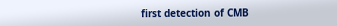first detection of CMB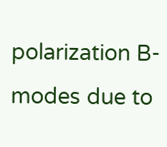polarization B-modes due to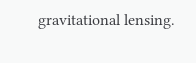gravitational lensing.